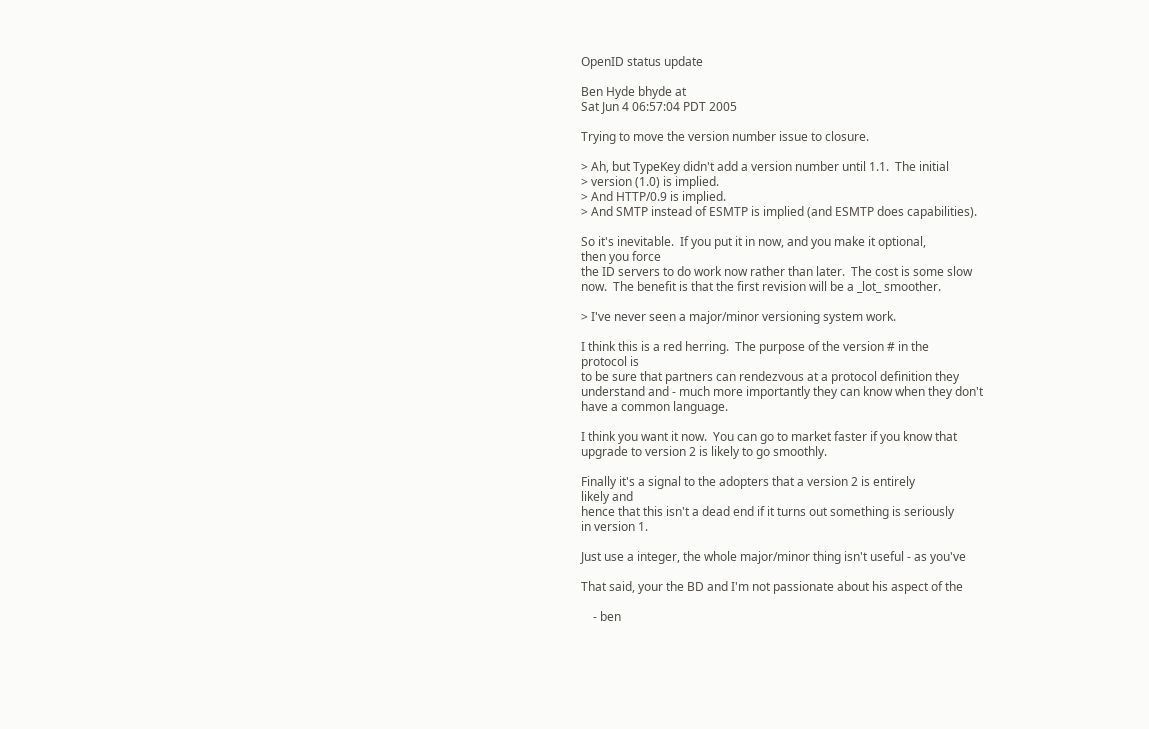OpenID status update

Ben Hyde bhyde at
Sat Jun 4 06:57:04 PDT 2005

Trying to move the version number issue to closure.

> Ah, but TypeKey didn't add a version number until 1.1.  The initial
> version (1.0) is implied.
> And HTTP/0.9 is implied.
> And SMTP instead of ESMTP is implied (and ESMTP does capabilities).

So it's inevitable.  If you put it in now, and you make it optional,
then you force
the ID servers to do work now rather than later.  The cost is some slow
now.  The benefit is that the first revision will be a _lot_ smoother.

> I've never seen a major/minor versioning system work.

I think this is a red herring.  The purpose of the version # in the
protocol is
to be sure that partners can rendezvous at a protocol definition they
understand and - much more importantly they can know when they don't
have a common language.

I think you want it now.  You can go to market faster if you know that
upgrade to version 2 is likely to go smoothly.

Finally it's a signal to the adopters that a version 2 is entirely
likely and
hence that this isn't a dead end if it turns out something is seriously
in version 1.

Just use a integer, the whole major/minor thing isn't useful - as you've

That said, your the BD and I'm not passionate about his aspect of the

    - ben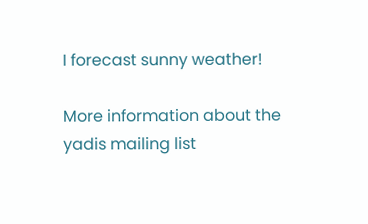I forecast sunny weather!

More information about the yadis mailing list